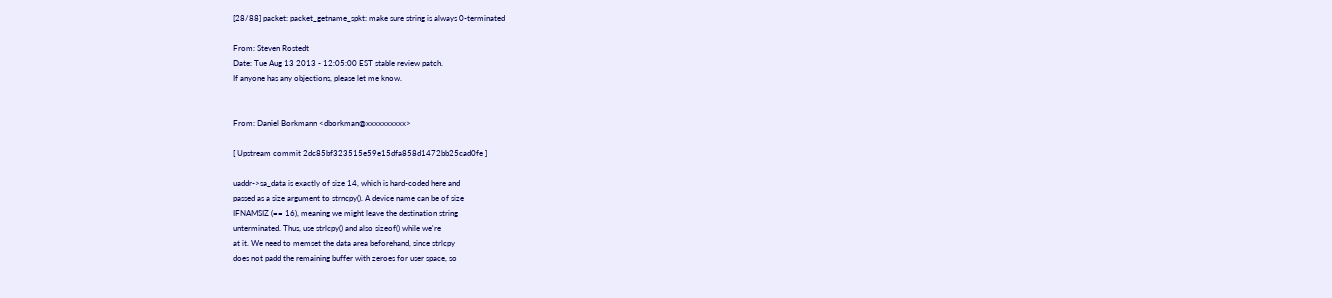[28/88] packet: packet_getname_spkt: make sure string is always 0-terminated

From: Steven Rostedt
Date: Tue Aug 13 2013 - 12:05:00 EST stable review patch.
If anyone has any objections, please let me know.


From: Daniel Borkmann <dborkman@xxxxxxxxxx>

[ Upstream commit 2dc85bf323515e59e15dfa858d1472bb25cad0fe ]

uaddr->sa_data is exactly of size 14, which is hard-coded here and
passed as a size argument to strncpy(). A device name can be of size
IFNAMSIZ (== 16), meaning we might leave the destination string
unterminated. Thus, use strlcpy() and also sizeof() while we're
at it. We need to memset the data area beforehand, since strlcpy
does not padd the remaining buffer with zeroes for user space, so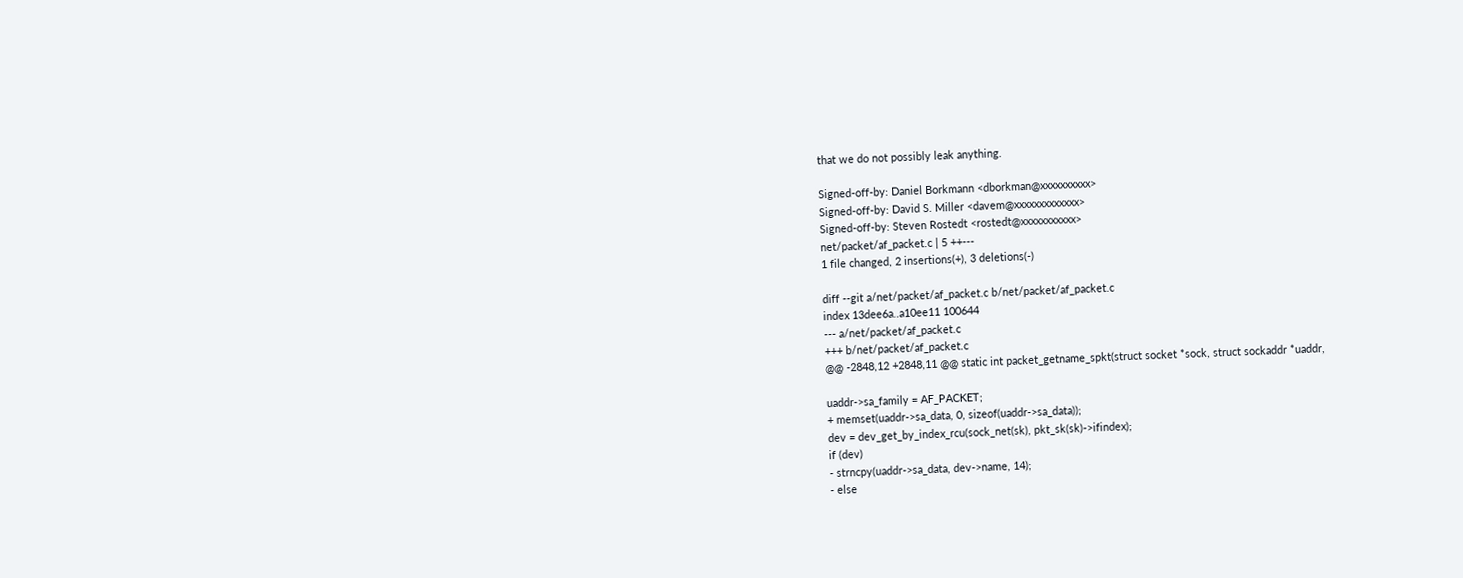that we do not possibly leak anything.

Signed-off-by: Daniel Borkmann <dborkman@xxxxxxxxxx>
Signed-off-by: David S. Miller <davem@xxxxxxxxxxxxx>
Signed-off-by: Steven Rostedt <rostedt@xxxxxxxxxxx>
net/packet/af_packet.c | 5 ++---
1 file changed, 2 insertions(+), 3 deletions(-)

diff --git a/net/packet/af_packet.c b/net/packet/af_packet.c
index 13dee6a..a10ee11 100644
--- a/net/packet/af_packet.c
+++ b/net/packet/af_packet.c
@@ -2848,12 +2848,11 @@ static int packet_getname_spkt(struct socket *sock, struct sockaddr *uaddr,

uaddr->sa_family = AF_PACKET;
+ memset(uaddr->sa_data, 0, sizeof(uaddr->sa_data));
dev = dev_get_by_index_rcu(sock_net(sk), pkt_sk(sk)->ifindex);
if (dev)
- strncpy(uaddr->sa_data, dev->name, 14);
- else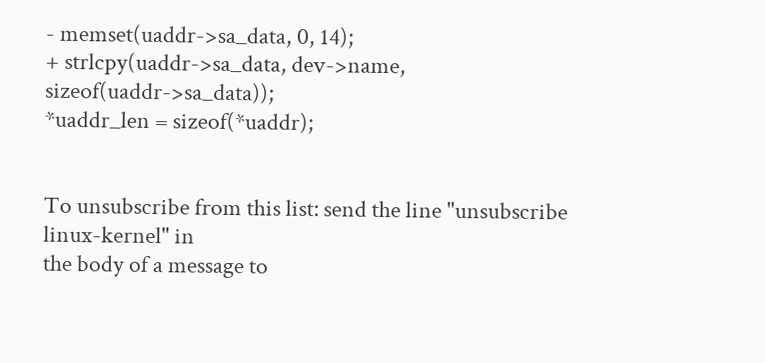- memset(uaddr->sa_data, 0, 14);
+ strlcpy(uaddr->sa_data, dev->name, sizeof(uaddr->sa_data));
*uaddr_len = sizeof(*uaddr);


To unsubscribe from this list: send the line "unsubscribe linux-kernel" in
the body of a message to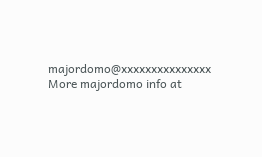majordomo@xxxxxxxxxxxxxxx
More majordomo info at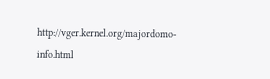http://vger.kernel.org/majordomo-info.html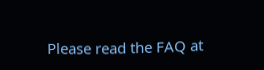Please read the FAQ at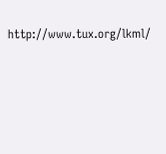http://www.tux.org/lkml/